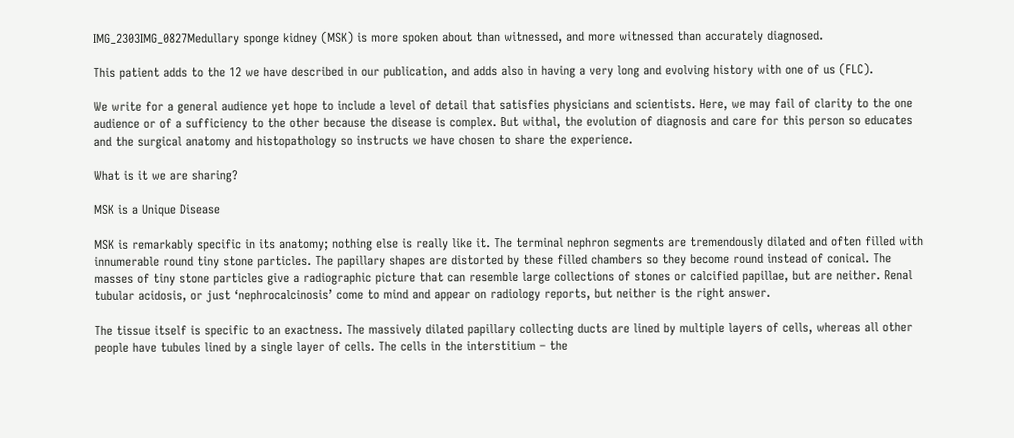IMG_2303IMG_0827Medullary sponge kidney (MSK) is more spoken about than witnessed, and more witnessed than accurately diagnosed.

This patient adds to the 12 we have described in our publication, and adds also in having a very long and evolving history with one of us (FLC).

We write for a general audience yet hope to include a level of detail that satisfies physicians and scientists. Here, we may fail of clarity to the one audience or of a sufficiency to the other because the disease is complex. But withal, the evolution of diagnosis and care for this person so educates and the surgical anatomy and histopathology so instructs we have chosen to share the experience.

What is it we are sharing?

MSK is a Unique Disease

MSK is remarkably specific in its anatomy; nothing else is really like it. The terminal nephron segments are tremendously dilated and often filled with innumerable round tiny stone particles. The papillary shapes are distorted by these filled chambers so they become round instead of conical. The masses of tiny stone particles give a radiographic picture that can resemble large collections of stones or calcified papillae, but are neither. Renal tubular acidosis, or just ‘nephrocalcinosis’ come to mind and appear on radiology reports, but neither is the right answer.

The tissue itself is specific to an exactness. The massively dilated papillary collecting ducts are lined by multiple layers of cells, whereas all other people have tubules lined by a single layer of cells. The cells in the interstitium – the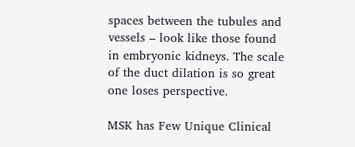spaces between the tubules and vessels – look like those found in embryonic kidneys. The scale of the duct dilation is so great one loses perspective.

MSK has Few Unique Clinical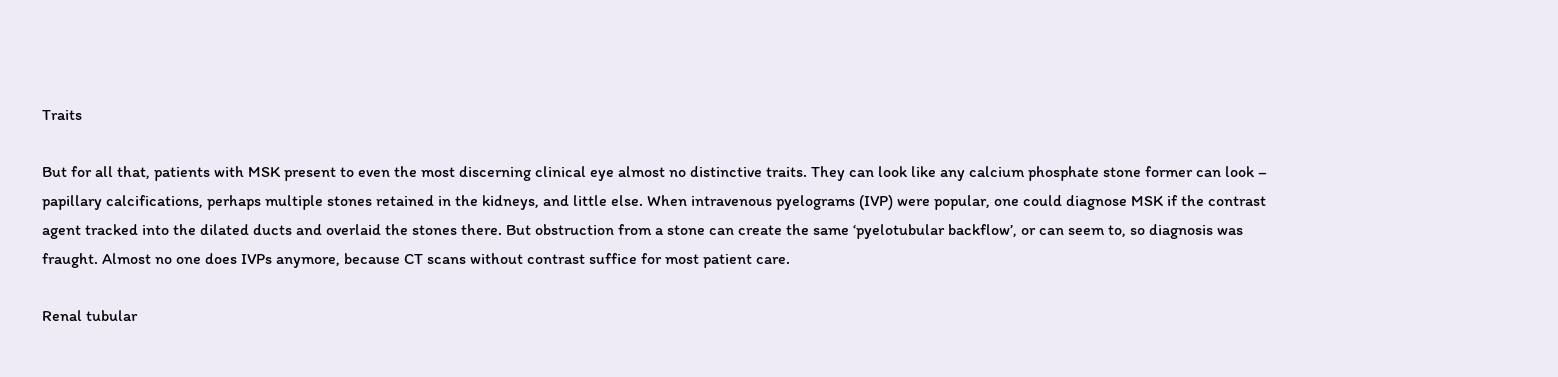Traits

But for all that, patients with MSK present to even the most discerning clinical eye almost no distinctive traits. They can look like any calcium phosphate stone former can look – papillary calcifications, perhaps multiple stones retained in the kidneys, and little else. When intravenous pyelograms (IVP) were popular, one could diagnose MSK if the contrast agent tracked into the dilated ducts and overlaid the stones there. But obstruction from a stone can create the same ‘pyelotubular backflow’, or can seem to, so diagnosis was fraught. Almost no one does IVPs anymore, because CT scans without contrast suffice for most patient care.

Renal tubular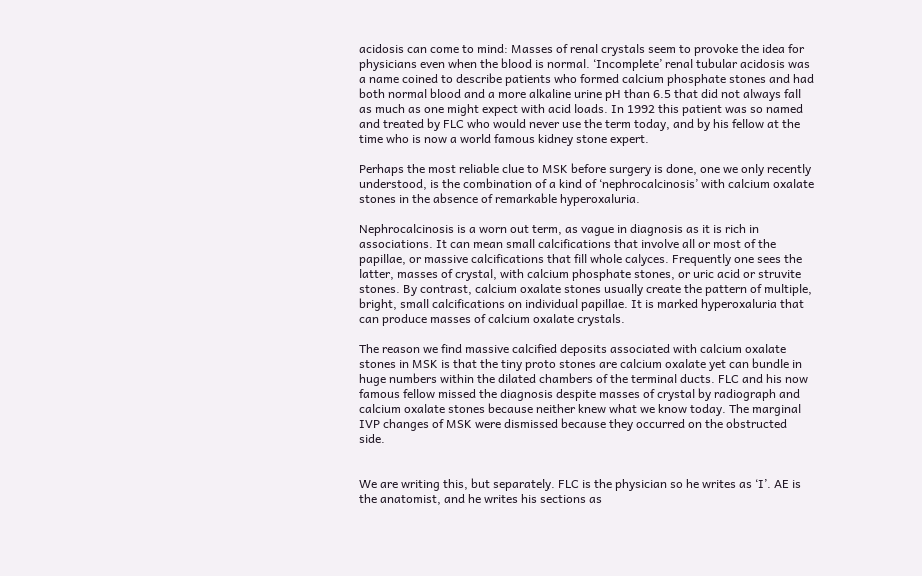acidosis can come to mind: Masses of renal crystals seem to provoke the idea for physicians even when the blood is normal. ‘Incomplete’ renal tubular acidosis was a name coined to describe patients who formed calcium phosphate stones and had both normal blood and a more alkaline urine pH than 6.5 that did not always fall as much as one might expect with acid loads. In 1992 this patient was so named and treated by FLC who would never use the term today, and by his fellow at the time who is now a world famous kidney stone expert.

Perhaps the most reliable clue to MSK before surgery is done, one we only recently understood, is the combination of a kind of ‘nephrocalcinosis’ with calcium oxalate stones in the absence of remarkable hyperoxaluria.

Nephrocalcinosis is a worn out term, as vague in diagnosis as it is rich in associations. It can mean small calcifications that involve all or most of the papillae, or massive calcifications that fill whole calyces. Frequently one sees the latter, masses of crystal, with calcium phosphate stones, or uric acid or struvite stones. By contrast, calcium oxalate stones usually create the pattern of multiple, bright, small calcifications on individual papillae. It is marked hyperoxaluria that can produce masses of calcium oxalate crystals.

The reason we find massive calcified deposits associated with calcium oxalate stones in MSK is that the tiny proto stones are calcium oxalate yet can bundle in huge numbers within the dilated chambers of the terminal ducts. FLC and his now famous fellow missed the diagnosis despite masses of crystal by radiograph and calcium oxalate stones because neither knew what we know today. The marginal IVP changes of MSK were dismissed because they occurred on the obstructed side.


We are writing this, but separately. FLC is the physician so he writes as ‘I’. AE is the anatomist, and he writes his sections as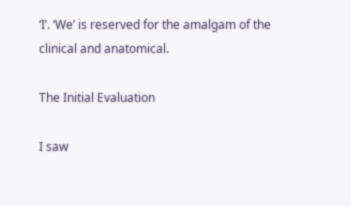‘I’. ‘We’ is reserved for the amalgam of the clinical and anatomical.

The Initial Evaluation

I saw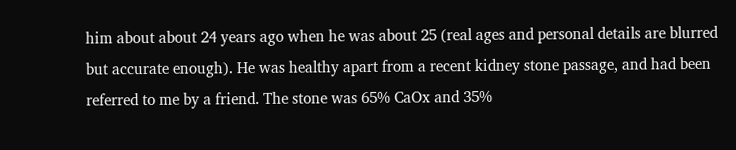him about about 24 years ago when he was about 25 (real ages and personal details are blurred but accurate enough). He was healthy apart from a recent kidney stone passage, and had been referred to me by a friend. The stone was 65% CaOx and 35%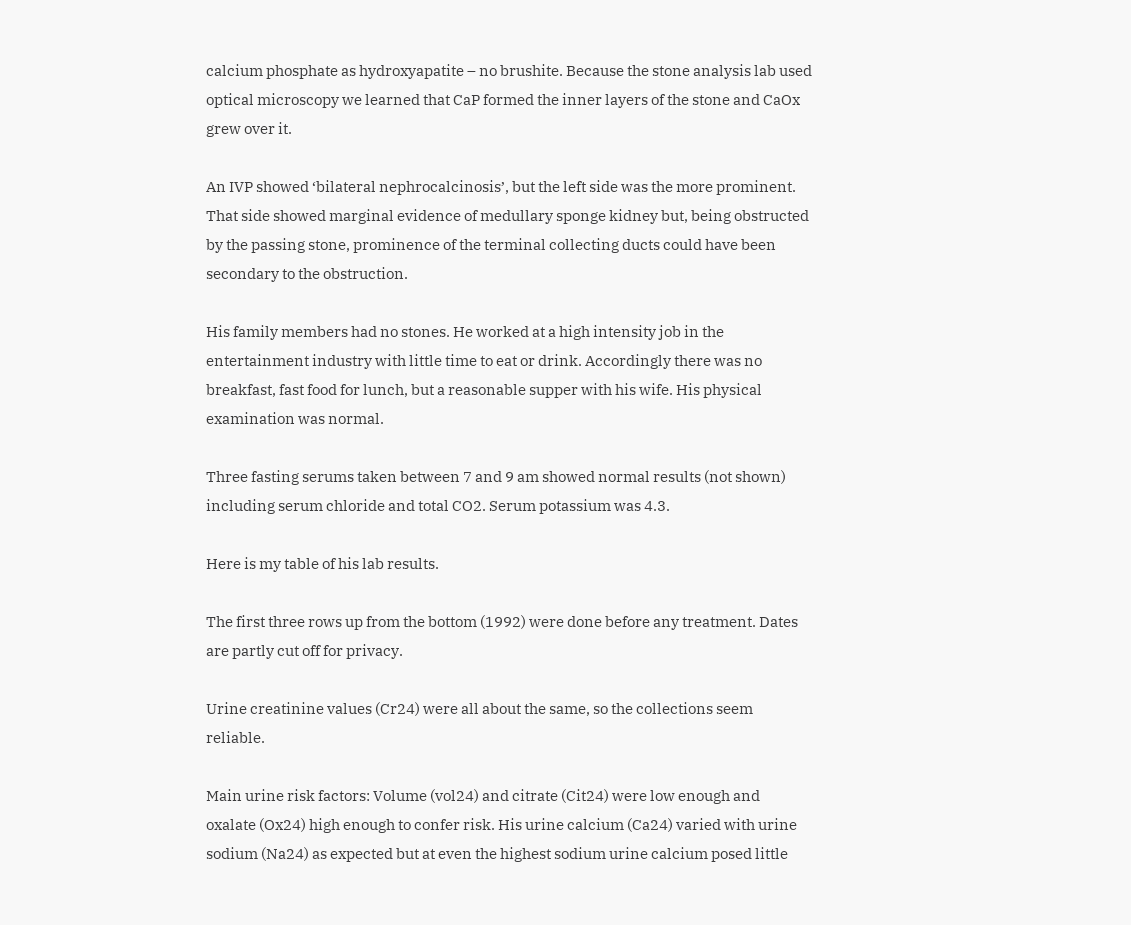calcium phosphate as hydroxyapatite – no brushite. Because the stone analysis lab used optical microscopy we learned that CaP formed the inner layers of the stone and CaOx grew over it.

An IVP showed ‘bilateral nephrocalcinosis’, but the left side was the more prominent. That side showed marginal evidence of medullary sponge kidney but, being obstructed by the passing stone, prominence of the terminal collecting ducts could have been secondary to the obstruction.

His family members had no stones. He worked at a high intensity job in the entertainment industry with little time to eat or drink. Accordingly there was no breakfast, fast food for lunch, but a reasonable supper with his wife. His physical examination was normal.

Three fasting serums taken between 7 and 9 am showed normal results (not shown) including serum chloride and total CO2. Serum potassium was 4.3.

Here is my table of his lab results.

The first three rows up from the bottom (1992) were done before any treatment. Dates are partly cut off for privacy.

Urine creatinine values (Cr24) were all about the same, so the collections seem reliable.

Main urine risk factors: Volume (vol24) and citrate (Cit24) were low enough and oxalate (Ox24) high enough to confer risk. His urine calcium (Ca24) varied with urine sodium (Na24) as expected but at even the highest sodium urine calcium posed little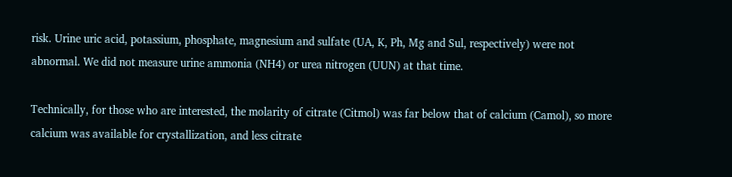risk. Urine uric acid, potassium, phosphate, magnesium and sulfate (UA, K, Ph, Mg and Sul, respectively) were not abnormal. We did not measure urine ammonia (NH4) or urea nitrogen (UUN) at that time.

Technically, for those who are interested, the molarity of citrate (Citmol) was far below that of calcium (Camol), so more calcium was available for crystallization, and less citrate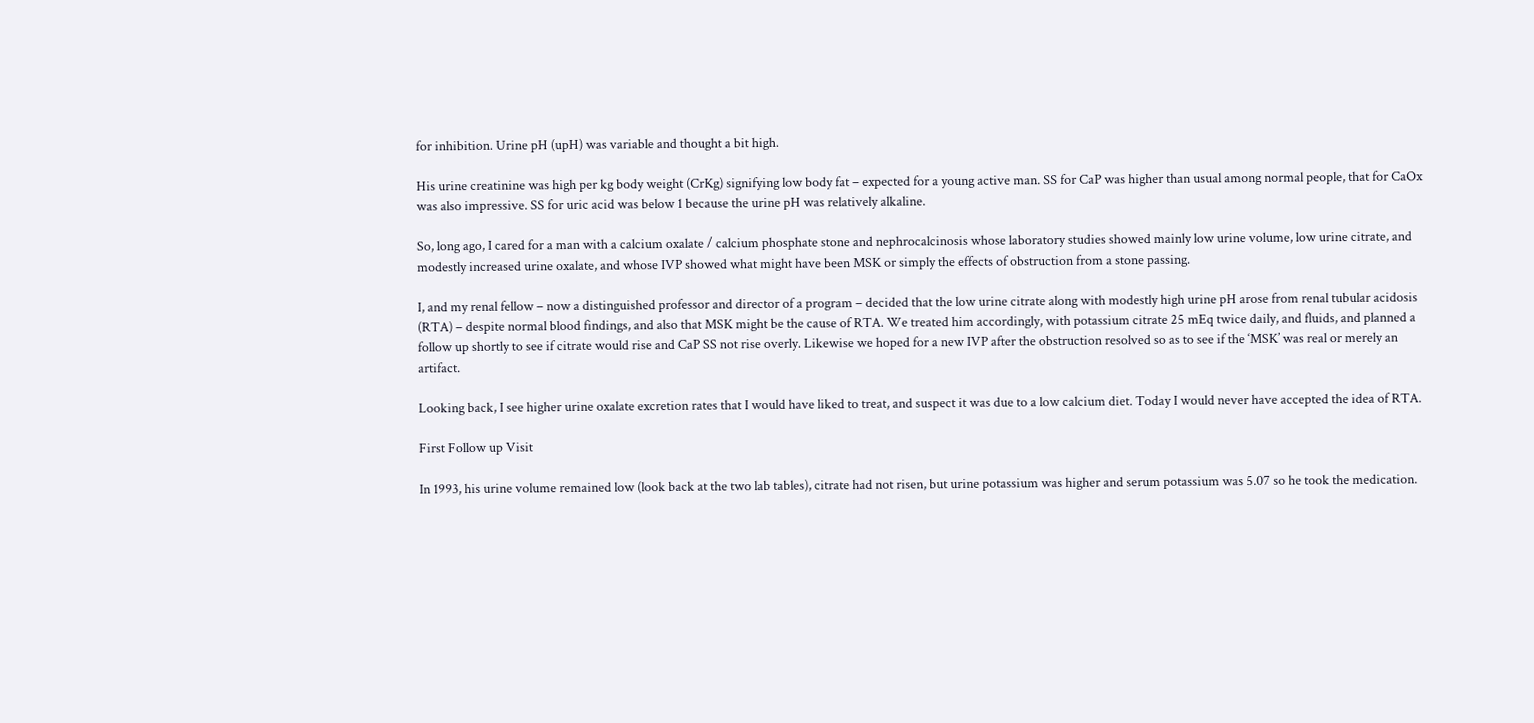for inhibition. Urine pH (upH) was variable and thought a bit high.

His urine creatinine was high per kg body weight (CrKg) signifying low body fat – expected for a young active man. SS for CaP was higher than usual among normal people, that for CaOx was also impressive. SS for uric acid was below 1 because the urine pH was relatively alkaline.

So, long ago, I cared for a man with a calcium oxalate / calcium phosphate stone and nephrocalcinosis whose laboratory studies showed mainly low urine volume, low urine citrate, and modestly increased urine oxalate, and whose IVP showed what might have been MSK or simply the effects of obstruction from a stone passing.

I, and my renal fellow – now a distinguished professor and director of a program – decided that the low urine citrate along with modestly high urine pH arose from renal tubular acidosis (RTA) – despite normal blood findings, and also that MSK might be the cause of RTA. We treated him accordingly, with potassium citrate 25 mEq twice daily, and fluids, and planned a follow up shortly to see if citrate would rise and CaP SS not rise overly. Likewise we hoped for a new IVP after the obstruction resolved so as to see if the ‘MSK’ was real or merely an artifact.

Looking back, I see higher urine oxalate excretion rates that I would have liked to treat, and suspect it was due to a low calcium diet. Today I would never have accepted the idea of RTA.

First Follow up Visit

In 1993, his urine volume remained low (look back at the two lab tables), citrate had not risen, but urine potassium was higher and serum potassium was 5.07 so he took the medication.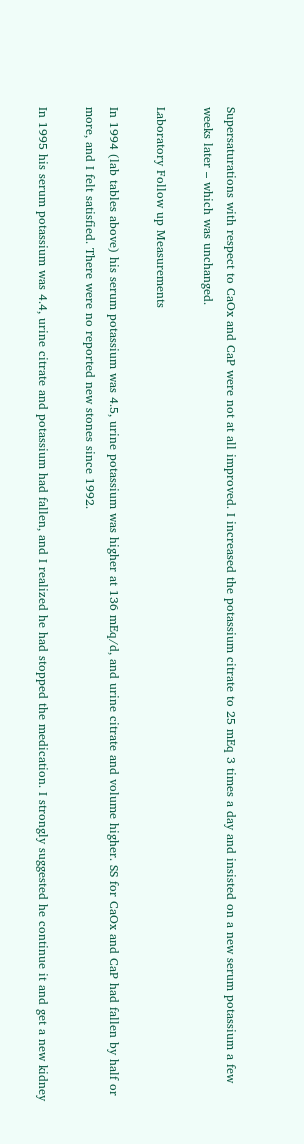Supersaturations with respect to CaOx and CaP were not at all improved. I increased the potassium citrate to 25 mEq 3 times a day and insisted on a new serum potassium a few weeks later – which was unchanged.

Laboratory Follow up Measurements

In 1994 (lab tables above) his serum potassium was 4.5, urine potassium was higher at 136 mEq/d, and urine citrate and volume higher. SS for CaOx and CaP had fallen by half or more, and I felt satisfied. There were no reported new stones since 1992.

In 1995 his serum potassium was 4.4, urine citrate and potassium had fallen, and I realized he had stopped the medication. I strongly suggested he continue it and get a new kidney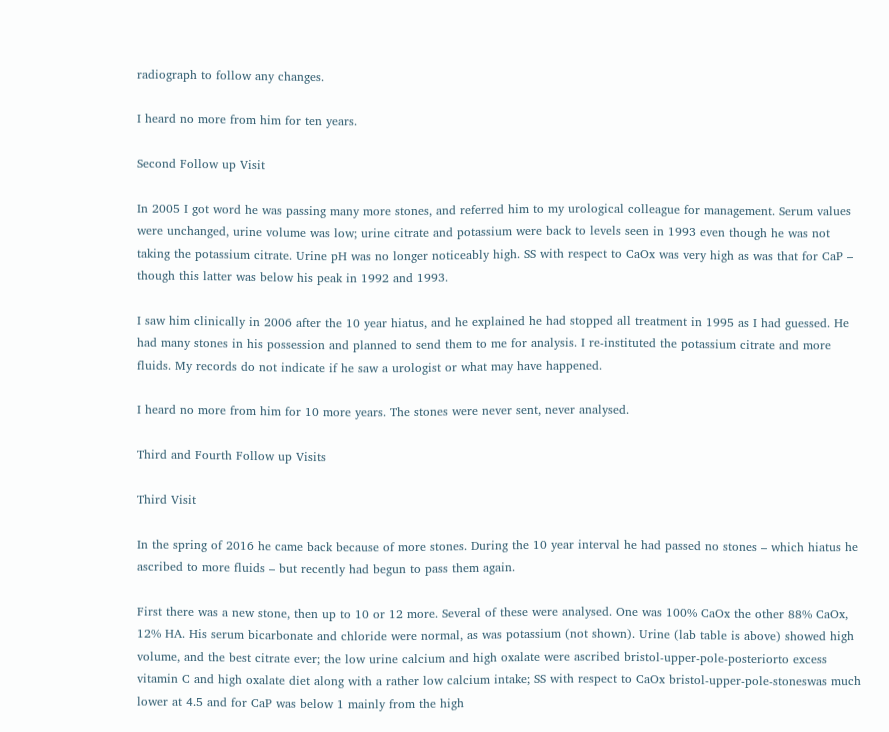radiograph to follow any changes.

I heard no more from him for ten years.

Second Follow up Visit

In 2005 I got word he was passing many more stones, and referred him to my urological colleague for management. Serum values were unchanged, urine volume was low; urine citrate and potassium were back to levels seen in 1993 even though he was not taking the potassium citrate. Urine pH was no longer noticeably high. SS with respect to CaOx was very high as was that for CaP – though this latter was below his peak in 1992 and 1993.

I saw him clinically in 2006 after the 10 year hiatus, and he explained he had stopped all treatment in 1995 as I had guessed. He had many stones in his possession and planned to send them to me for analysis. I re-instituted the potassium citrate and more fluids. My records do not indicate if he saw a urologist or what may have happened.

I heard no more from him for 10 more years. The stones were never sent, never analysed.

Third and Fourth Follow up Visits

Third Visit

In the spring of 2016 he came back because of more stones. During the 10 year interval he had passed no stones – which hiatus he ascribed to more fluids – but recently had begun to pass them again.

First there was a new stone, then up to 10 or 12 more. Several of these were analysed. One was 100% CaOx the other 88% CaOx, 12% HA. His serum bicarbonate and chloride were normal, as was potassium (not shown). Urine (lab table is above) showed high volume, and the best citrate ever; the low urine calcium and high oxalate were ascribed bristol-upper-pole-posteriorto excess vitamin C and high oxalate diet along with a rather low calcium intake; SS with respect to CaOx bristol-upper-pole-stoneswas much lower at 4.5 and for CaP was below 1 mainly from the high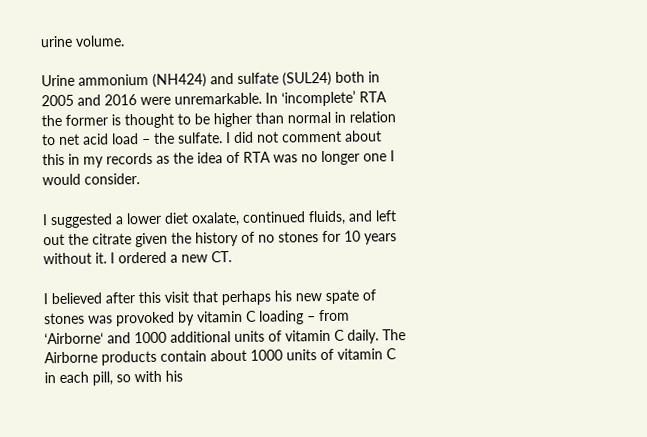urine volume.

Urine ammonium (NH424) and sulfate (SUL24) both in 2005 and 2016 were unremarkable. In ‘incomplete’ RTA the former is thought to be higher than normal in relation to net acid load – the sulfate. I did not comment about this in my records as the idea of RTA was no longer one I would consider.

I suggested a lower diet oxalate, continued fluids, and left out the citrate given the history of no stones for 10 years without it. I ordered a new CT.

I believed after this visit that perhaps his new spate of stones was provoked by vitamin C loading – from ‘Airborne‘ and 1000 additional units of vitamin C daily. The Airborne products contain about 1000 units of vitamin C in each pill, so with his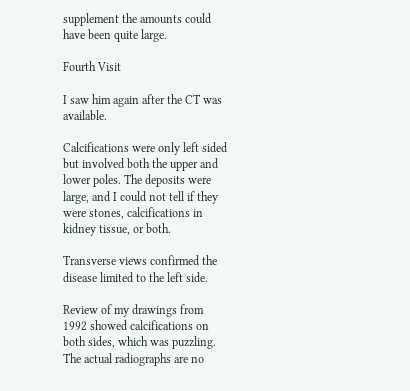supplement the amounts could have been quite large.

Fourth Visit

I saw him again after the CT was available.

Calcifications were only left sided but involved both the upper and lower poles. The deposits were large, and I could not tell if they were stones, calcifications in kidney tissue, or both.

Transverse views confirmed the disease limited to the left side.

Review of my drawings from 1992 showed calcifications on both sides, which was puzzling. The actual radiographs are no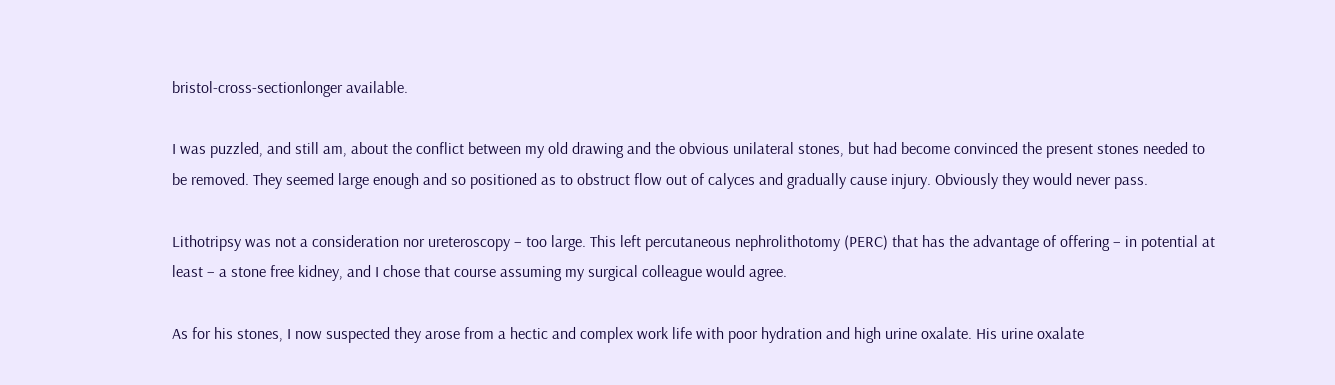bristol-cross-sectionlonger available.

I was puzzled, and still am, about the conflict between my old drawing and the obvious unilateral stones, but had become convinced the present stones needed to be removed. They seemed large enough and so positioned as to obstruct flow out of calyces and gradually cause injury. Obviously they would never pass.

Lithotripsy was not a consideration nor ureteroscopy – too large. This left percutaneous nephrolithotomy (PERC) that has the advantage of offering – in potential at least – a stone free kidney, and I chose that course assuming my surgical colleague would agree.

As for his stones, I now suspected they arose from a hectic and complex work life with poor hydration and high urine oxalate. His urine oxalate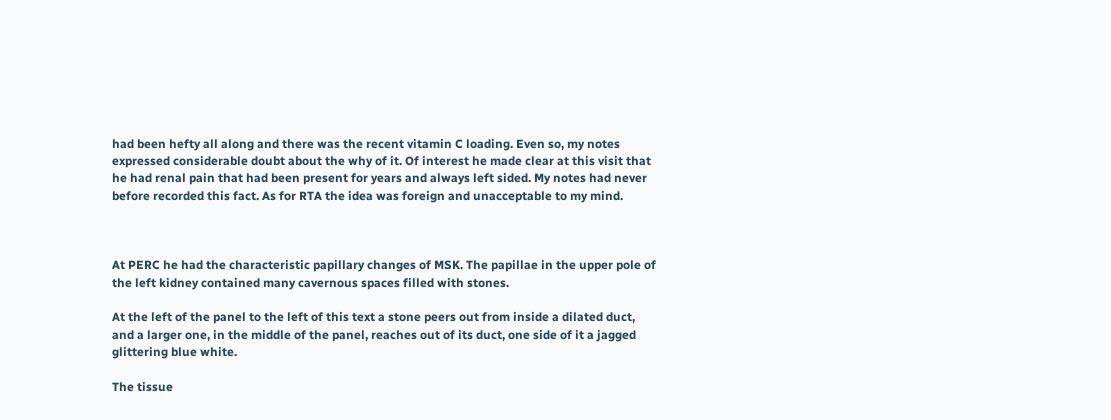had been hefty all along and there was the recent vitamin C loading. Even so, my notes expressed considerable doubt about the why of it. Of interest he made clear at this visit that he had renal pain that had been present for years and always left sided. My notes had never before recorded this fact. As for RTA the idea was foreign and unacceptable to my mind.



At PERC he had the characteristic papillary changes of MSK. The papillae in the upper pole of the left kidney contained many cavernous spaces filled with stones.

At the left of the panel to the left of this text a stone peers out from inside a dilated duct, and a larger one, in the middle of the panel, reaches out of its duct, one side of it a jagged glittering blue white.

The tissue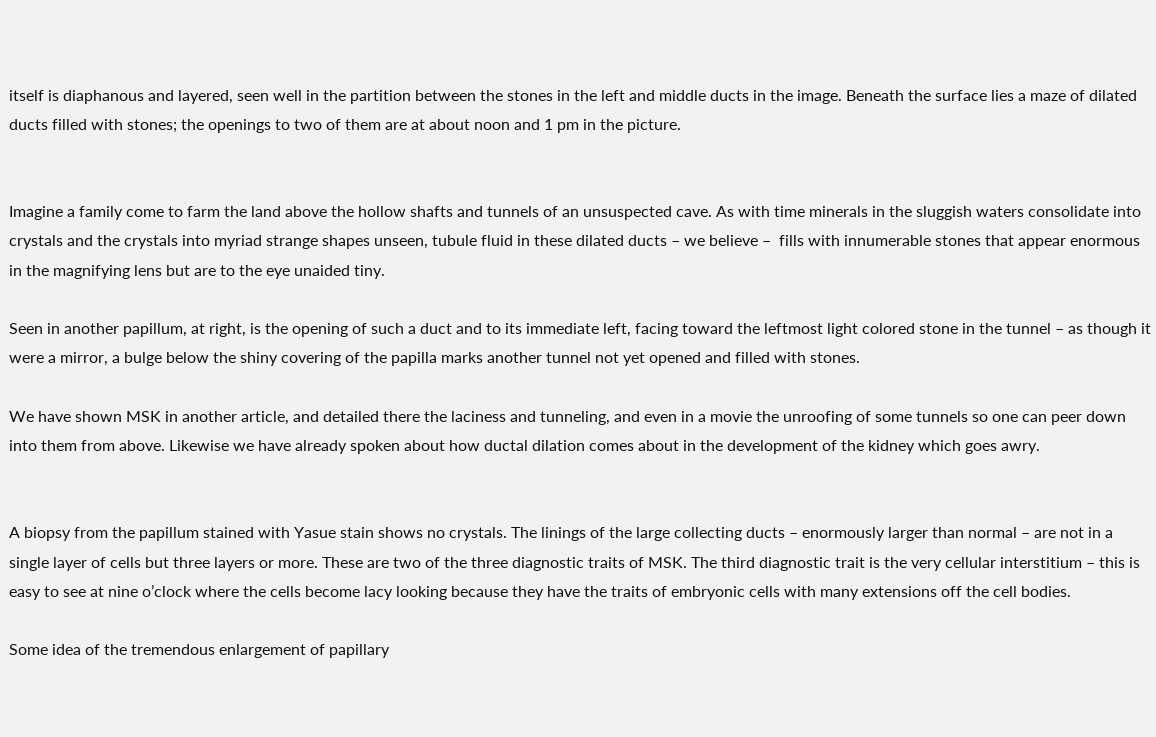itself is diaphanous and layered, seen well in the partition between the stones in the left and middle ducts in the image. Beneath the surface lies a maze of dilated ducts filled with stones; the openings to two of them are at about noon and 1 pm in the picture.


Imagine a family come to farm the land above the hollow shafts and tunnels of an unsuspected cave. As with time minerals in the sluggish waters consolidate into crystals and the crystals into myriad strange shapes unseen, tubule fluid in these dilated ducts – we believe –  fills with innumerable stones that appear enormous in the magnifying lens but are to the eye unaided tiny.

Seen in another papillum, at right, is the opening of such a duct and to its immediate left, facing toward the leftmost light colored stone in the tunnel – as though it were a mirror, a bulge below the shiny covering of the papilla marks another tunnel not yet opened and filled with stones.

We have shown MSK in another article, and detailed there the laciness and tunneling, and even in a movie the unroofing of some tunnels so one can peer down into them from above. Likewise we have already spoken about how ductal dilation comes about in the development of the kidney which goes awry.


A biopsy from the papillum stained with Yasue stain shows no crystals. The linings of the large collecting ducts – enormously larger than normal – are not in a single layer of cells but three layers or more. These are two of the three diagnostic traits of MSK. The third diagnostic trait is the very cellular interstitium – this is easy to see at nine o’clock where the cells become lacy looking because they have the traits of embryonic cells with many extensions off the cell bodies.

Some idea of the tremendous enlargement of papillary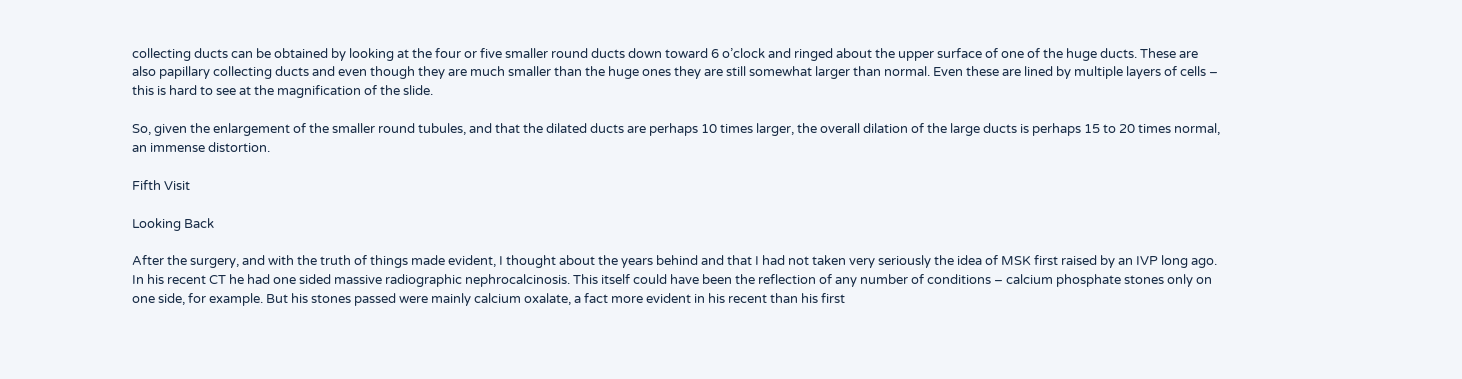collecting ducts can be obtained by looking at the four or five smaller round ducts down toward 6 o’clock and ringed about the upper surface of one of the huge ducts. These are also papillary collecting ducts and even though they are much smaller than the huge ones they are still somewhat larger than normal. Even these are lined by multiple layers of cells – this is hard to see at the magnification of the slide.

So, given the enlargement of the smaller round tubules, and that the dilated ducts are perhaps 10 times larger, the overall dilation of the large ducts is perhaps 15 to 20 times normal, an immense distortion.

Fifth Visit

Looking Back

After the surgery, and with the truth of things made evident, I thought about the years behind and that I had not taken very seriously the idea of MSK first raised by an IVP long ago. In his recent CT he had one sided massive radiographic nephrocalcinosis. This itself could have been the reflection of any number of conditions – calcium phosphate stones only on one side, for example. But his stones passed were mainly calcium oxalate, a fact more evident in his recent than his first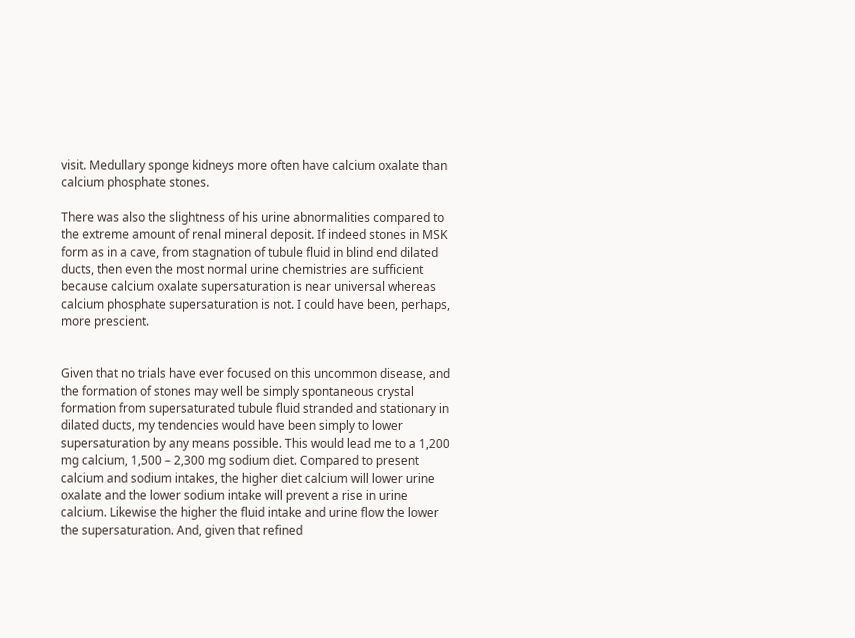visit. Medullary sponge kidneys more often have calcium oxalate than calcium phosphate stones.

There was also the slightness of his urine abnormalities compared to the extreme amount of renal mineral deposit. If indeed stones in MSK form as in a cave, from stagnation of tubule fluid in blind end dilated ducts, then even the most normal urine chemistries are sufficient because calcium oxalate supersaturation is near universal whereas calcium phosphate supersaturation is not. I could have been, perhaps, more prescient.


Given that no trials have ever focused on this uncommon disease, and the formation of stones may well be simply spontaneous crystal formation from supersaturated tubule fluid stranded and stationary in dilated ducts, my tendencies would have been simply to lower supersaturation by any means possible. This would lead me to a 1,200 mg calcium, 1,500 – 2,300 mg sodium diet. Compared to present calcium and sodium intakes, the higher diet calcium will lower urine oxalate and the lower sodium intake will prevent a rise in urine calcium. Likewise the higher the fluid intake and urine flow the lower the supersaturation. And, given that refined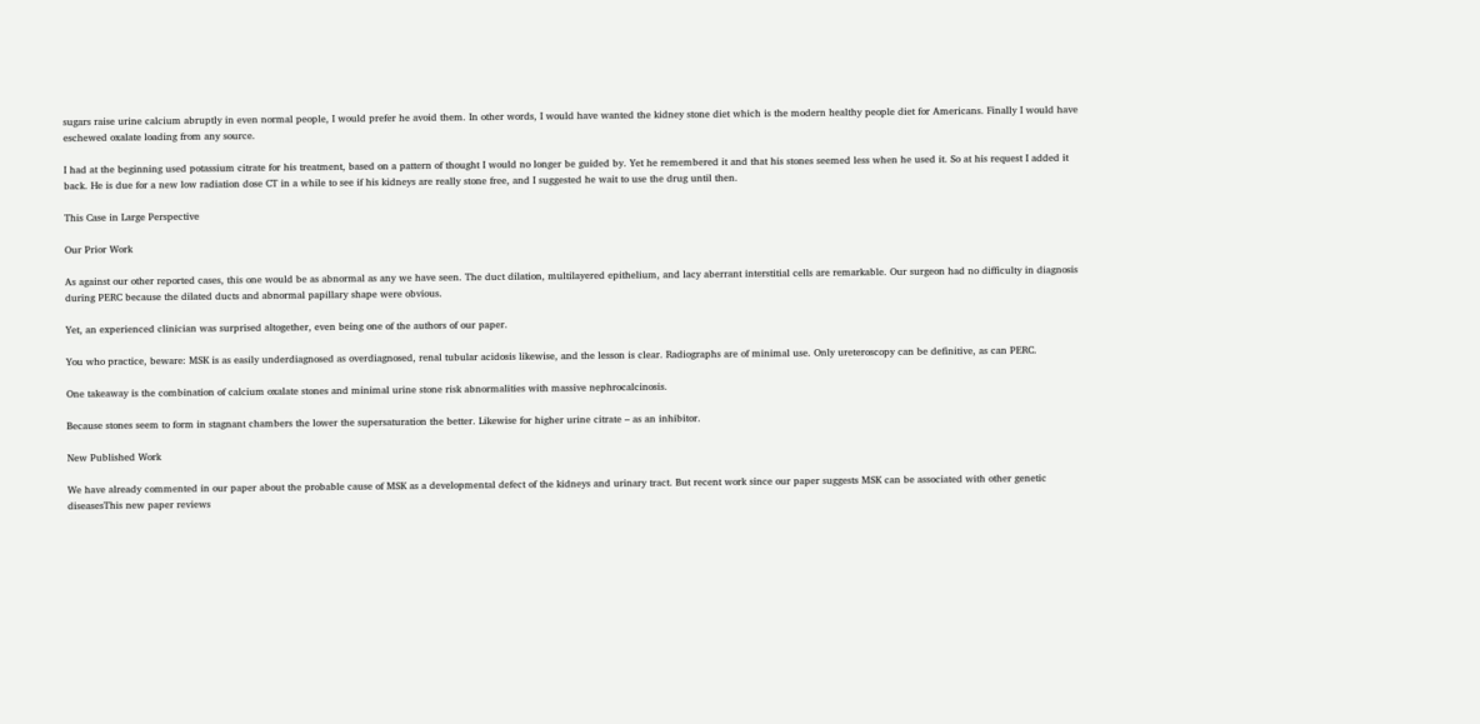sugars raise urine calcium abruptly in even normal people, I would prefer he avoid them. In other words, I would have wanted the kidney stone diet which is the modern healthy people diet for Americans. Finally I would have eschewed oxalate loading from any source.

I had at the beginning used potassium citrate for his treatment, based on a pattern of thought I would no longer be guided by. Yet he remembered it and that his stones seemed less when he used it. So at his request I added it back. He is due for a new low radiation dose CT in a while to see if his kidneys are really stone free, and I suggested he wait to use the drug until then.

This Case in Large Perspective

Our Prior Work

As against our other reported cases, this one would be as abnormal as any we have seen. The duct dilation, multilayered epithelium, and lacy aberrant interstitial cells are remarkable. Our surgeon had no difficulty in diagnosis during PERC because the dilated ducts and abnormal papillary shape were obvious.

Yet, an experienced clinician was surprised altogether, even being one of the authors of our paper.

You who practice, beware: MSK is as easily underdiagnosed as overdiagnosed, renal tubular acidosis likewise, and the lesson is clear. Radiographs are of minimal use. Only ureteroscopy can be definitive, as can PERC.

One takeaway is the combination of calcium oxalate stones and minimal urine stone risk abnormalities with massive nephrocalcinosis.

Because stones seem to form in stagnant chambers the lower the supersaturation the better. Likewise for higher urine citrate – as an inhibitor.

New Published Work

We have already commented in our paper about the probable cause of MSK as a developmental defect of the kidneys and urinary tract. But recent work since our paper suggests MSK can be associated with other genetic diseasesThis new paper reviews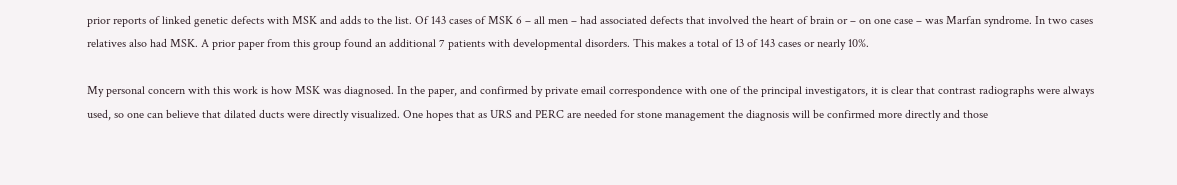prior reports of linked genetic defects with MSK and adds to the list. Of 143 cases of MSK 6 – all men – had associated defects that involved the heart of brain or – on one case – was Marfan syndrome. In two cases relatives also had MSK. A prior paper from this group found an additional 7 patients with developmental disorders. This makes a total of 13 of 143 cases or nearly 10%.

My personal concern with this work is how MSK was diagnosed. In the paper, and confirmed by private email correspondence with one of the principal investigators, it is clear that contrast radiographs were always used, so one can believe that dilated ducts were directly visualized. One hopes that as URS and PERC are needed for stone management the diagnosis will be confirmed more directly and those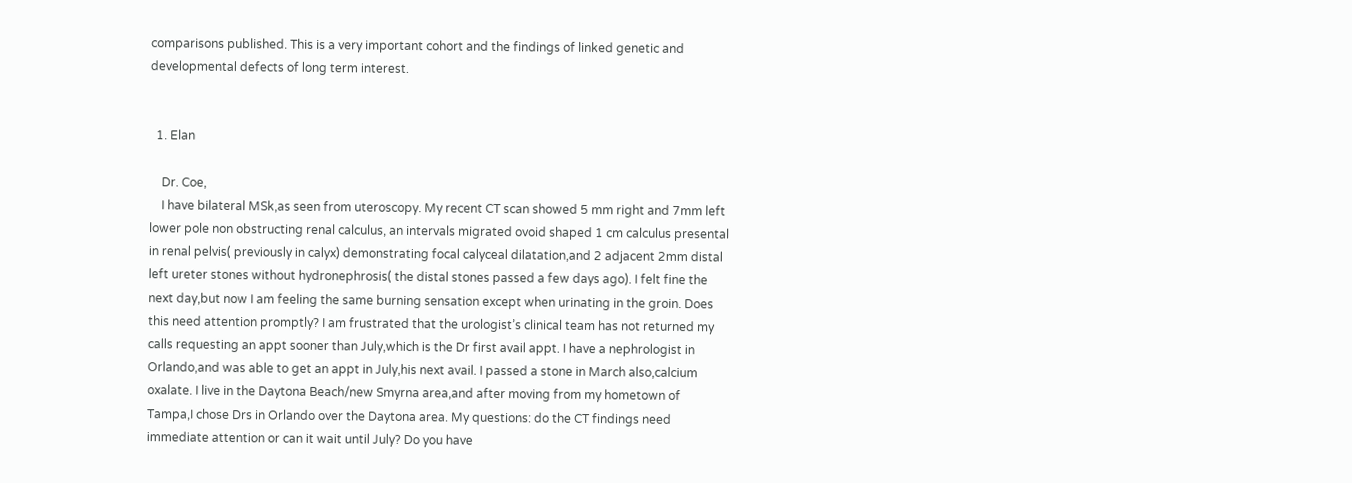comparisons published. This is a very important cohort and the findings of linked genetic and developmental defects of long term interest.


  1. Elan

    Dr. Coe,
    I have bilateral MSk,as seen from uteroscopy. My recent CT scan showed 5 mm right and 7mm left lower pole non obstructing renal calculus, an intervals migrated ovoid shaped 1 cm calculus presental in renal pelvis( previously in calyx) demonstrating focal calyceal dilatation,and 2 adjacent 2mm distal left ureter stones without hydronephrosis( the distal stones passed a few days ago). I felt fine the next day,but now I am feeling the same burning sensation except when urinating in the groin. Does this need attention promptly? I am frustrated that the urologist’s clinical team has not returned my calls requesting an appt sooner than July,which is the Dr first avail appt. I have a nephrologist in Orlando,and was able to get an appt in July,his next avail. I passed a stone in March also,calcium oxalate. I live in the Daytona Beach/new Smyrna area,and after moving from my hometown of Tampa,I chose Drs in Orlando over the Daytona area. My questions: do the CT findings need immediate attention or can it wait until July? Do you have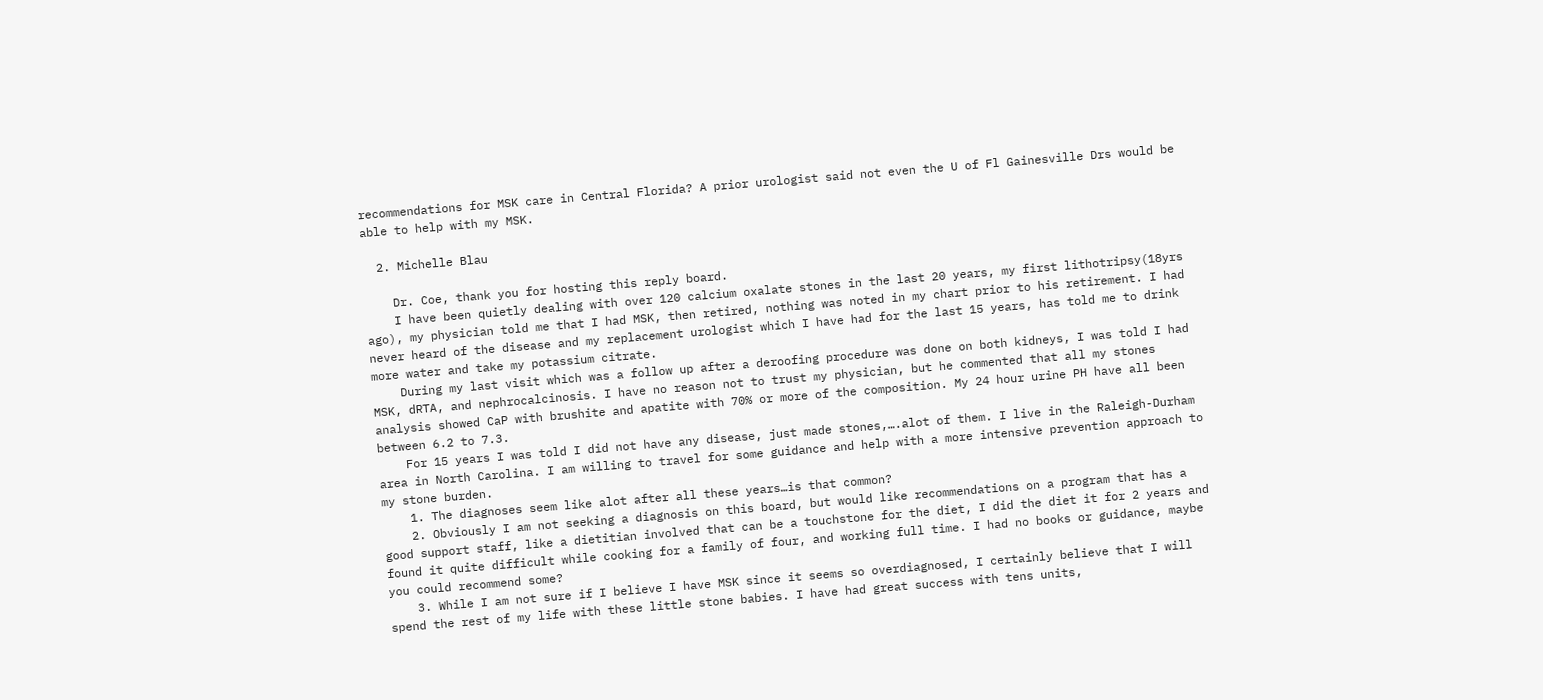recommendations for MSK care in Central Florida? A prior urologist said not even the U of Fl Gainesville Drs would be able to help with my MSK.

  2. Michelle Blau

    Dr. Coe, thank you for hosting this reply board.
    I have been quietly dealing with over 120 calcium oxalate stones in the last 20 years, my first lithotripsy(18yrs ago), my physician told me that I had MSK, then retired, nothing was noted in my chart prior to his retirement. I had never heard of the disease and my replacement urologist which I have had for the last 15 years, has told me to drink more water and take my potassium citrate.
    During my last visit which was a follow up after a deroofing procedure was done on both kidneys, I was told I had MSK, dRTA, and nephrocalcinosis. I have no reason not to trust my physician, but he commented that all my stones analysis showed CaP with brushite and apatite with 70% or more of the composition. My 24 hour urine PH have all been between 6.2 to 7.3.
    For 15 years I was told I did not have any disease, just made stones,….alot of them. I live in the Raleigh-Durham area in North Carolina. I am willing to travel for some guidance and help with a more intensive prevention approach to my stone burden.
    1. The diagnoses seem like alot after all these years…is that common?
    2. Obviously I am not seeking a diagnosis on this board, but would like recommendations on a program that has a good support staff, like a dietitian involved that can be a touchstone for the diet, I did the diet it for 2 years and found it quite difficult while cooking for a family of four, and working full time. I had no books or guidance, maybe you could recommend some?
    3. While I am not sure if I believe I have MSK since it seems so overdiagnosed, I certainly believe that I will spend the rest of my life with these little stone babies. I have had great success with tens units,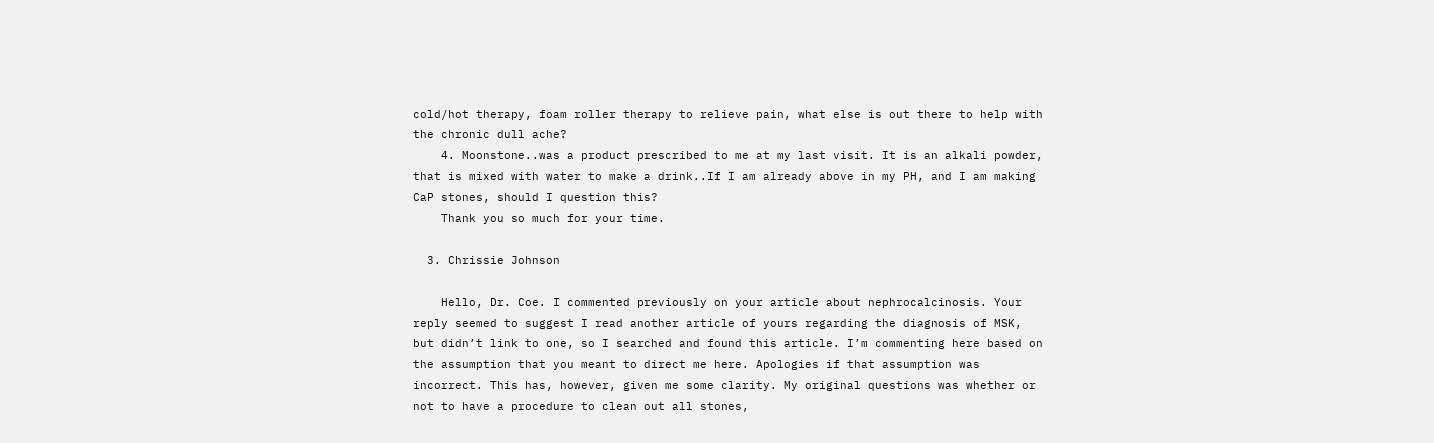cold/hot therapy, foam roller therapy to relieve pain, what else is out there to help with the chronic dull ache?
    4. Moonstone..was a product prescribed to me at my last visit. It is an alkali powder, that is mixed with water to make a drink..If I am already above in my PH, and I am making CaP stones, should I question this?
    Thank you so much for your time.

  3. Chrissie Johnson

    Hello, Dr. Coe. I commented previously on your article about nephrocalcinosis. Your reply seemed to suggest I read another article of yours regarding the diagnosis of MSK, but didn’t link to one, so I searched and found this article. I’m commenting here based on the assumption that you meant to direct me here. Apologies if that assumption was incorrect. This has, however, given me some clarity. My original questions was whether or not to have a procedure to clean out all stones,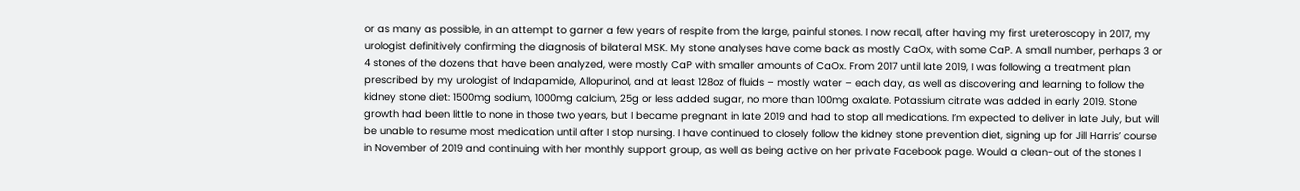or as many as possible, in an attempt to garner a few years of respite from the large, painful stones. I now recall, after having my first ureteroscopy in 2017, my urologist definitively confirming the diagnosis of bilateral MSK. My stone analyses have come back as mostly CaOx, with some CaP. A small number, perhaps 3 or 4 stones of the dozens that have been analyzed, were mostly CaP with smaller amounts of CaOx. From 2017 until late 2019, I was following a treatment plan prescribed by my urologist of Indapamide, Allopurinol, and at least 128oz of fluids – mostly water – each day, as well as discovering and learning to follow the kidney stone diet: 1500mg sodium, 1000mg calcium, 25g or less added sugar, no more than 100mg oxalate. Potassium citrate was added in early 2019. Stone growth had been little to none in those two years, but I became pregnant in late 2019 and had to stop all medications. I’m expected to deliver in late July, but will be unable to resume most medication until after I stop nursing. I have continued to closely follow the kidney stone prevention diet, signing up for Jill Harris’ course in November of 2019 and continuing with her monthly support group, as well as being active on her private Facebook page. Would a clean-out of the stones I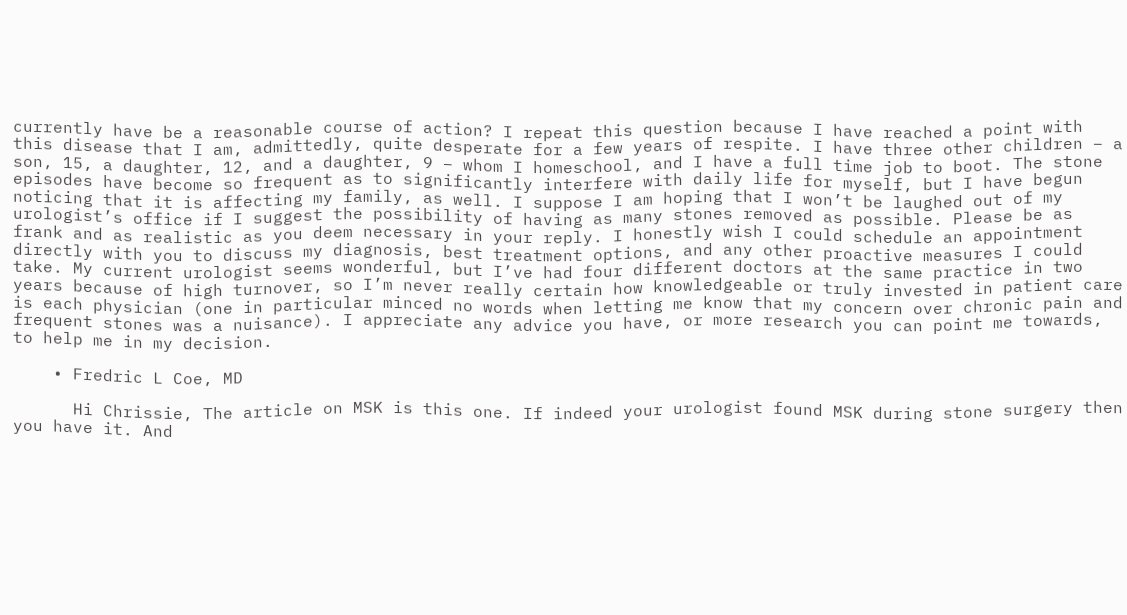currently have be a reasonable course of action? I repeat this question because I have reached a point with this disease that I am, admittedly, quite desperate for a few years of respite. I have three other children – a son, 15, a daughter, 12, and a daughter, 9 – whom I homeschool, and I have a full time job to boot. The stone episodes have become so frequent as to significantly interfere with daily life for myself, but I have begun noticing that it is affecting my family, as well. I suppose I am hoping that I won’t be laughed out of my urologist’s office if I suggest the possibility of having as many stones removed as possible. Please be as frank and as realistic as you deem necessary in your reply. I honestly wish I could schedule an appointment directly with you to discuss my diagnosis, best treatment options, and any other proactive measures I could take. My current urologist seems wonderful, but I’ve had four different doctors at the same practice in two years because of high turnover, so I’m never really certain how knowledgeable or truly invested in patient care is each physician (one in particular minced no words when letting me know that my concern over chronic pain and frequent stones was a nuisance). I appreciate any advice you have, or more research you can point me towards, to help me in my decision.

    • Fredric L Coe, MD

      Hi Chrissie, The article on MSK is this one. If indeed your urologist found MSK during stone surgery then you have it. And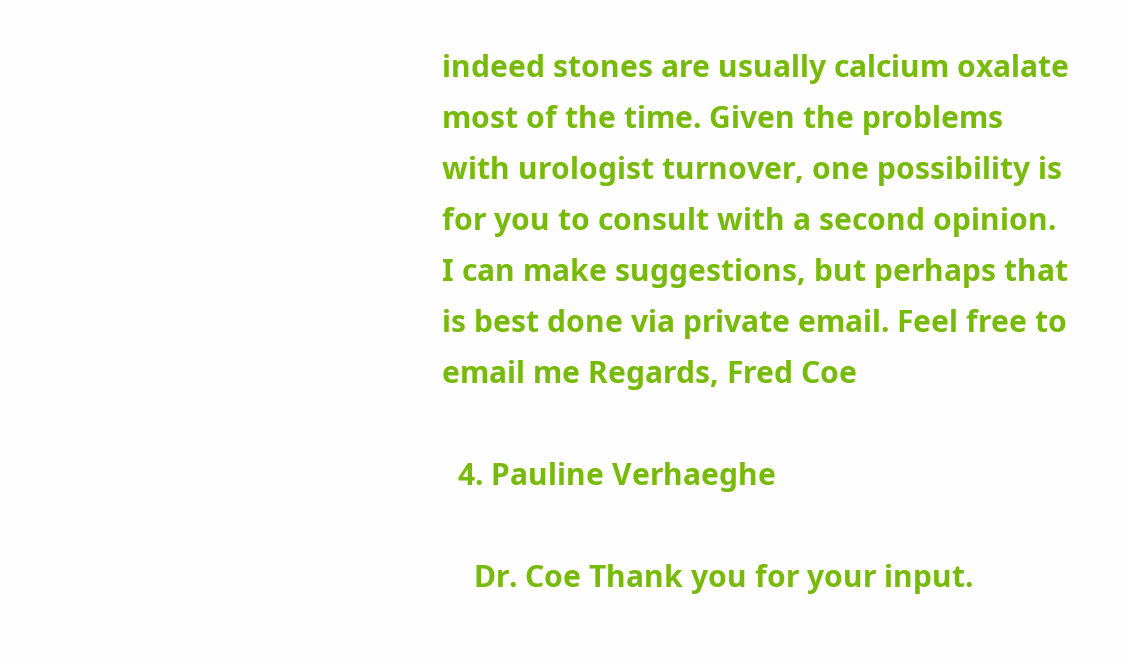indeed stones are usually calcium oxalate most of the time. Given the problems with urologist turnover, one possibility is for you to consult with a second opinion. I can make suggestions, but perhaps that is best done via private email. Feel free to email me Regards, Fred Coe

  4. Pauline Verhaeghe

    Dr. Coe Thank you for your input.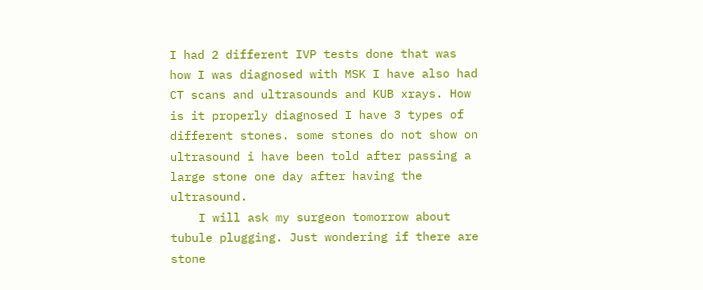I had 2 different IVP tests done that was how I was diagnosed with MSK I have also had CT scans and ultrasounds and KUB xrays. How is it properly diagnosed I have 3 types of different stones. some stones do not show on ultrasound i have been told after passing a large stone one day after having the ultrasound.
    I will ask my surgeon tomorrow about tubule plugging. Just wondering if there are stone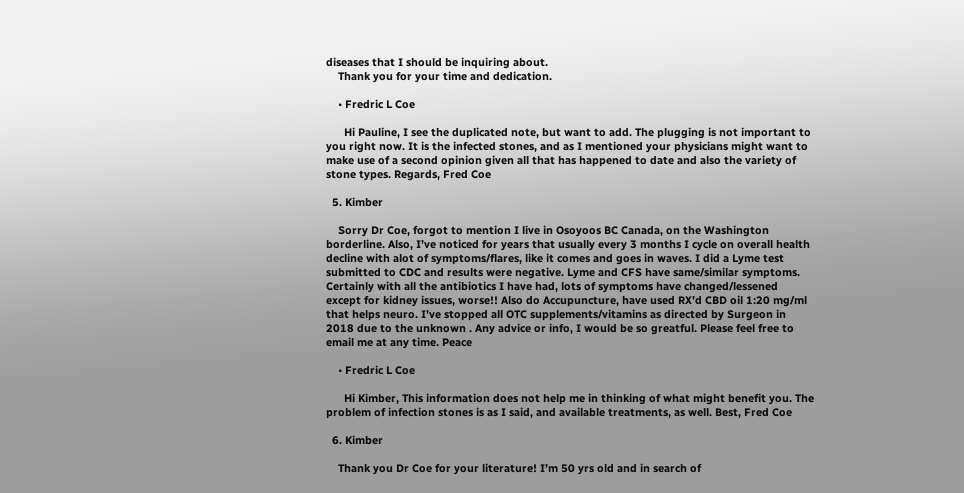diseases that I should be inquiring about.
    Thank you for your time and dedication.

    • Fredric L Coe

      Hi Pauline, I see the duplicated note, but want to add. The plugging is not important to you right now. It is the infected stones, and as I mentioned your physicians might want to make use of a second opinion given all that has happened to date and also the variety of stone types. Regards, Fred Coe

  5. Kimber

    Sorry Dr Coe, forgot to mention I live in Osoyoos BC Canada, on the Washington borderline. Also, I’ve noticed for years that usually every 3 months I cycle on overall health decline with alot of symptoms/flares, like it comes and goes in waves. I did a Lyme test submitted to CDC and results were negative. Lyme and CFS have same/similar symptoms. Certainly with all the antibiotics I have had, lots of symptoms have changed/lessened except for kidney issues, worse!! Also do Accupuncture, have used RX’d CBD oil 1:20 mg/ml that helps neuro. I’ve stopped all OTC supplements/vitamins as directed by Surgeon in 2018 due to the unknown . Any advice or info, I would be so greatful. Please feel free to email me at any time. Peace

    • Fredric L Coe

      Hi Kimber, This information does not help me in thinking of what might benefit you. The problem of infection stones is as I said, and available treatments, as well. Best, Fred Coe

  6. Kimber

    Thank you Dr Coe for your literature! I’m 50 yrs old and in search of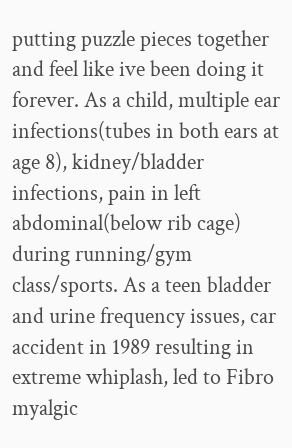putting puzzle pieces together and feel like ive been doing it forever. As a child, multiple ear infections(tubes in both ears at age 8), kidney/bladder infections, pain in left abdominal(below rib cage) during running/gym class/sports. As a teen bladder and urine frequency issues, car accident in 1989 resulting in extreme whiplash, led to Fibro myalgic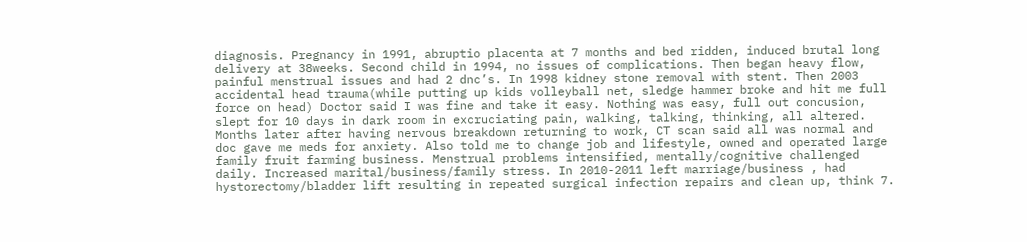diagnosis. Pregnancy in 1991, abruptio placenta at 7 months and bed ridden, induced brutal long delivery at 38weeks. Second child in 1994, no issues of complications. Then began heavy flow, painful menstrual issues and had 2 dnc’s. In 1998 kidney stone removal with stent. Then 2003 accidental head trauma(while putting up kids volleyball net, sledge hammer broke and hit me full force on head) Doctor said I was fine and take it easy. Nothing was easy, full out concusion, slept for 10 days in dark room in excruciating pain, walking, talking, thinking, all altered. Months later after having nervous breakdown returning to work, CT scan said all was normal and doc gave me meds for anxiety. Also told me to change job and lifestyle, owned and operated large family fruit farming business. Menstrual problems intensified, mentally/cognitive challenged daily. Increased marital/business/family stress. In 2010-2011 left marriage/business , had hystorectomy/bladder lift resulting in repeated surgical infection repairs and clean up, think 7.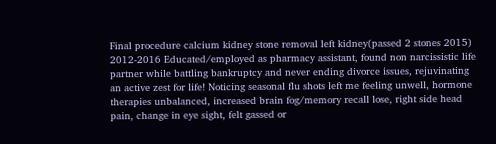Final procedure calcium kidney stone removal left kidney(passed 2 stones 2015) 2012-2016 Educated/employed as pharmacy assistant, found non narcissistic life partner while battling bankruptcy and never ending divorce issues, rejuvinating an active zest for life! Noticing seasonal flu shots left me feeling unwell, hormone therapies unbalanced, increased brain fog/memory recall lose, right side head pain, change in eye sight, felt gassed or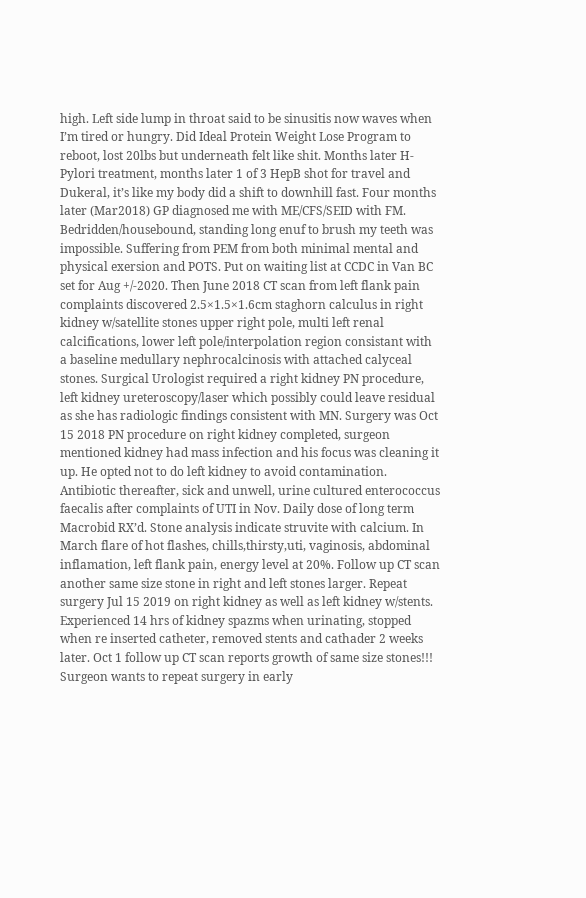high. Left side lump in throat said to be sinusitis now waves when I’m tired or hungry. Did Ideal Protein Weight Lose Program to reboot, lost 20lbs but underneath felt like shit. Months later H-Pylori treatment, months later 1 of 3 HepB shot for travel and Dukeral, it’s like my body did a shift to downhill fast. Four months later (Mar2018) GP diagnosed me with ME/CFS/SEID with FM. Bedridden/housebound, standing long enuf to brush my teeth was impossible. Suffering from PEM from both minimal mental and physical exersion and POTS. Put on waiting list at CCDC in Van BC set for Aug +/-2020. Then June 2018 CT scan from left flank pain complaints discovered 2.5×1.5×1.6cm staghorn calculus in right kidney w/satellite stones upper right pole, multi left renal calcifications, lower left pole/interpolation region consistant with a baseline medullary nephrocalcinosis with attached calyceal stones. Surgical Urologist required a right kidney PN procedure, left kidney ureteroscopy/laser which possibly could leave residual as she has radiologic findings consistent with MN. Surgery was Oct 15 2018 PN procedure on right kidney completed, surgeon mentioned kidney had mass infection and his focus was cleaning it up. He opted not to do left kidney to avoid contamination. Antibiotic thereafter, sick and unwell, urine cultured enterococcus faecalis after complaints of UTI in Nov. Daily dose of long term Macrobid RX’d. Stone analysis indicate struvite with calcium. In March flare of hot flashes, chills,thirsty,uti, vaginosis, abdominal inflamation, left flank pain, energy level at 20%. Follow up CT scan another same size stone in right and left stones larger. Repeat surgery Jul 15 2019 on right kidney as well as left kidney w/stents. Experienced 14 hrs of kidney spazms when urinating, stopped when re inserted catheter, removed stents and cathader 2 weeks later. Oct 1 follow up CT scan reports growth of same size stones!!! Surgeon wants to repeat surgery in early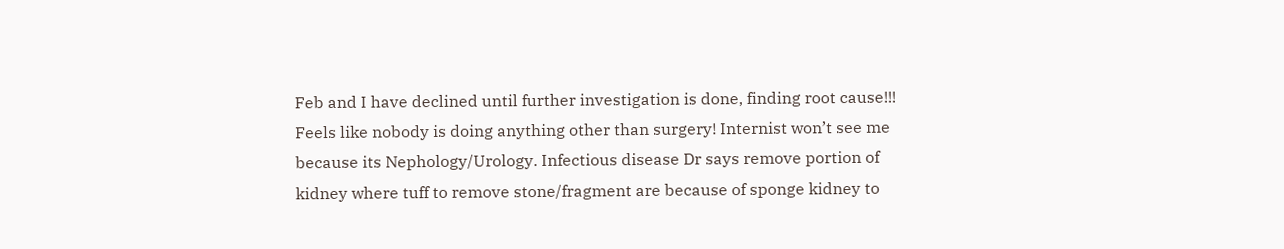Feb and I have declined until further investigation is done, finding root cause!!! Feels like nobody is doing anything other than surgery! Internist won’t see me because its Nephology/Urology. Infectious disease Dr says remove portion of kidney where tuff to remove stone/fragment are because of sponge kidney to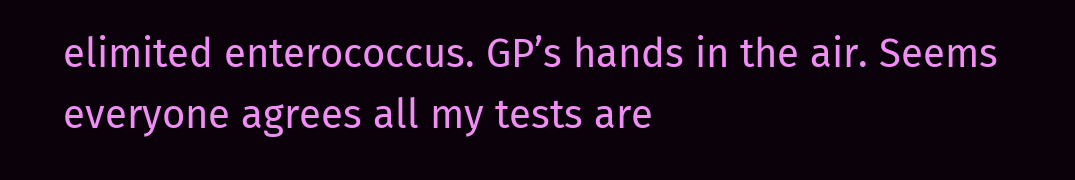elimited enterococcus. GP’s hands in the air. Seems everyone agrees all my tests are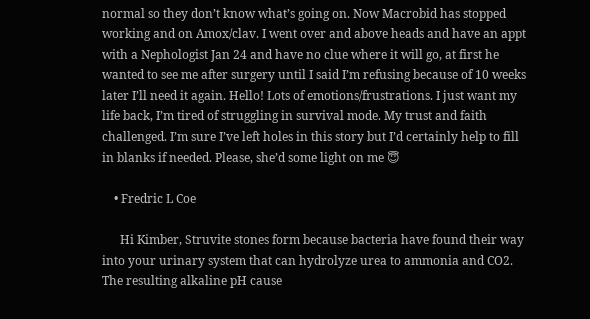normal so they don’t know what’s going on. Now Macrobid has stopped working and on Amox/clav. I went over and above heads and have an appt with a Nephologist Jan 24 and have no clue where it will go, at first he wanted to see me after surgery until I said I’m refusing because of 10 weeks later I’ll need it again. Hello! Lots of emotions/frustrations. I just want my life back, I’m tired of struggling in survival mode. My trust and faith challenged. I’m sure I’ve left holes in this story but I’d certainly help to fill in blanks if needed. Please, she’d some light on me 😇

    • Fredric L Coe

      Hi Kimber, Struvite stones form because bacteria have found their way into your urinary system that can hydrolyze urea to ammonia and CO2. The resulting alkaline pH cause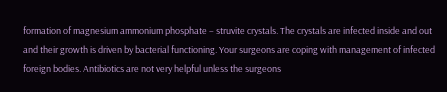formation of magnesium ammonium phosphate – struvite crystals. The crystals are infected inside and out and their growth is driven by bacterial functioning. Your surgeons are coping with management of infected foreign bodies. Antibiotics are not very helpful unless the surgeons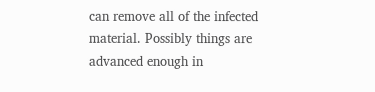can remove all of the infected material. Possibly things are advanced enough in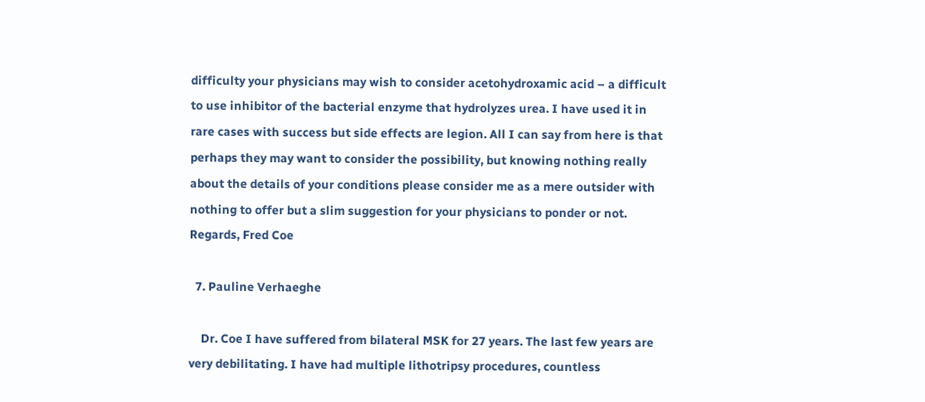difficulty your physicians may wish to consider acetohydroxamic acid – a difficult to use inhibitor of the bacterial enzyme that hydrolyzes urea. I have used it in rare cases with success but side effects are legion. All I can say from here is that perhaps they may want to consider the possibility, but knowing nothing really about the details of your conditions please consider me as a mere outsider with nothing to offer but a slim suggestion for your physicians to ponder or not. Regards, Fred Coe

  7. Pauline Verhaeghe

    Dr. Coe I have suffered from bilateral MSK for 27 years. The last few years are very debilitating. I have had multiple lithotripsy procedures, countless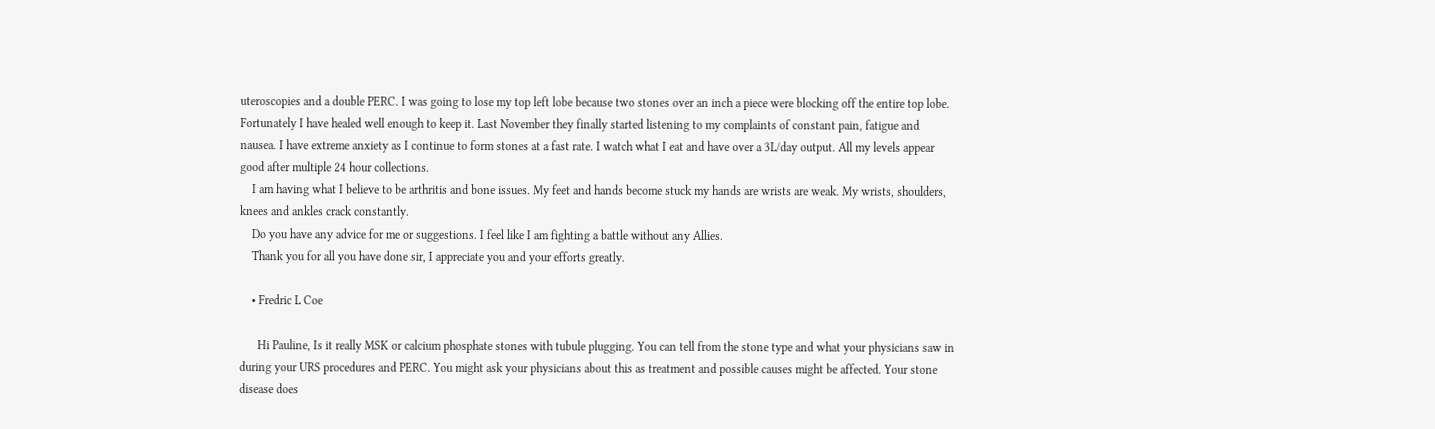uteroscopies and a double PERC. I was going to lose my top left lobe because two stones over an inch a piece were blocking off the entire top lobe. Fortunately I have healed well enough to keep it. Last November they finally started listening to my complaints of constant pain, fatigue and nausea. I have extreme anxiety as I continue to form stones at a fast rate. I watch what I eat and have over a 3L/day output. All my levels appear good after multiple 24 hour collections.
    I am having what I believe to be arthritis and bone issues. My feet and hands become stuck my hands are wrists are weak. My wrists, shoulders, knees and ankles crack constantly.
    Do you have any advice for me or suggestions. I feel like I am fighting a battle without any Allies.
    Thank you for all you have done sir, I appreciate you and your efforts greatly.

    • Fredric L Coe

      Hi Pauline, Is it really MSK or calcium phosphate stones with tubule plugging. You can tell from the stone type and what your physicians saw in during your URS procedures and PERC. You might ask your physicians about this as treatment and possible causes might be affected. Your stone disease does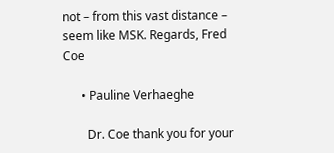not – from this vast distance – seem like MSK. Regards, Fred Coe

      • Pauline Verhaeghe

        Dr. Coe thank you for your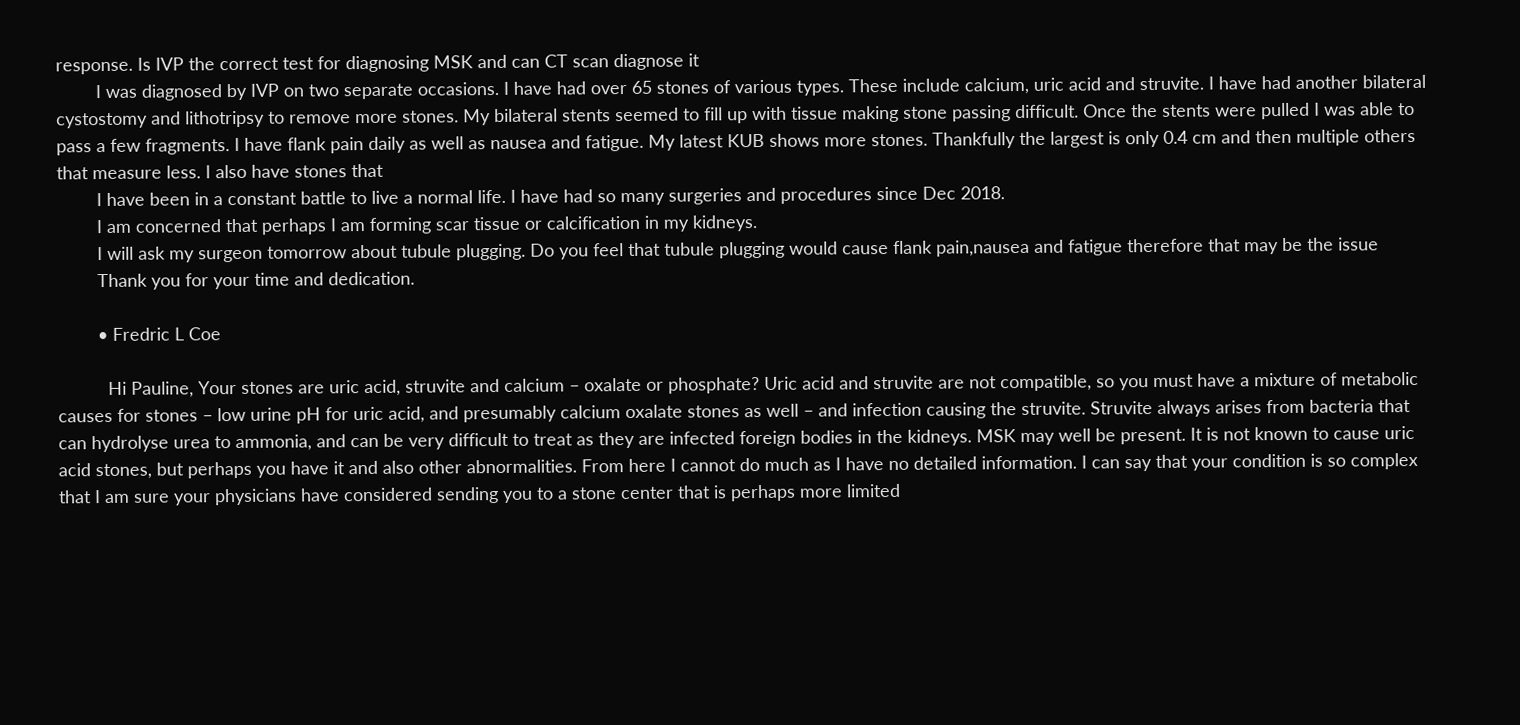response. Is IVP the correct test for diagnosing MSK and can CT scan diagnose it
        I was diagnosed by IVP on two separate occasions. I have had over 65 stones of various types. These include calcium, uric acid and struvite. I have had another bilateral cystostomy and lithotripsy to remove more stones. My bilateral stents seemed to fill up with tissue making stone passing difficult. Once the stents were pulled I was able to pass a few fragments. I have flank pain daily as well as nausea and fatigue. My latest KUB shows more stones. Thankfully the largest is only 0.4 cm and then multiple others that measure less. I also have stones that
        I have been in a constant battle to live a normal life. I have had so many surgeries and procedures since Dec 2018.
        I am concerned that perhaps I am forming scar tissue or calcification in my kidneys.
        I will ask my surgeon tomorrow about tubule plugging. Do you feel that tubule plugging would cause flank pain,nausea and fatigue therefore that may be the issue
        Thank you for your time and dedication.

        • Fredric L Coe

          Hi Pauline, Your stones are uric acid, struvite and calcium – oxalate or phosphate? Uric acid and struvite are not compatible, so you must have a mixture of metabolic causes for stones – low urine pH for uric acid, and presumably calcium oxalate stones as well – and infection causing the struvite. Struvite always arises from bacteria that can hydrolyse urea to ammonia, and can be very difficult to treat as they are infected foreign bodies in the kidneys. MSK may well be present. It is not known to cause uric acid stones, but perhaps you have it and also other abnormalities. From here I cannot do much as I have no detailed information. I can say that your condition is so complex that I am sure your physicians have considered sending you to a stone center that is perhaps more limited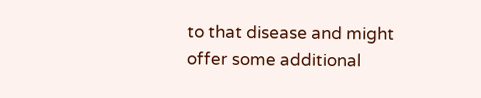to that disease and might offer some additional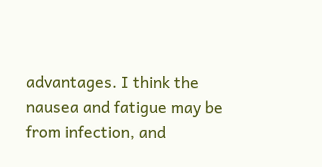advantages. I think the nausea and fatigue may be from infection, and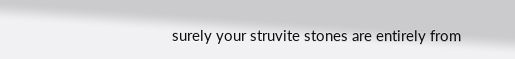surely your struvite stones are entirely from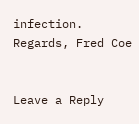infection. Regards, Fred Coe


Leave a Reply